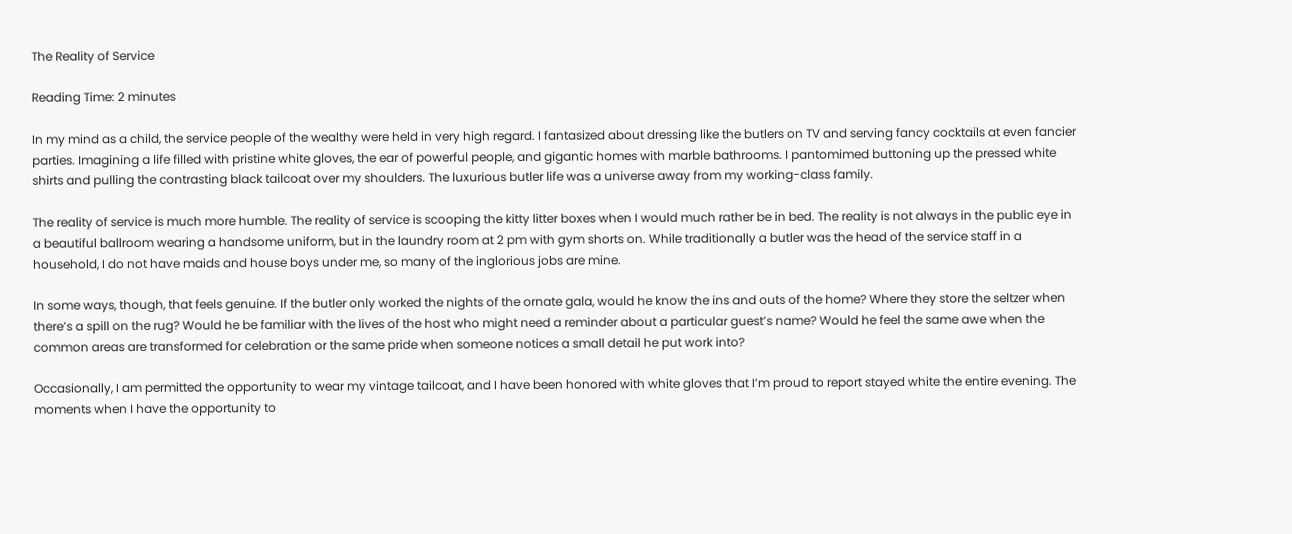The Reality of Service

Reading Time: 2 minutes

In my mind as a child, the service people of the wealthy were held in very high regard. I fantasized about dressing like the butlers on TV and serving fancy cocktails at even fancier parties. Imagining a life filled with pristine white gloves, the ear of powerful people, and gigantic homes with marble bathrooms. I pantomimed buttoning up the pressed white shirts and pulling the contrasting black tailcoat over my shoulders. The luxurious butler life was a universe away from my working-class family.

The reality of service is much more humble. The reality of service is scooping the kitty litter boxes when I would much rather be in bed. The reality is not always in the public eye in a beautiful ballroom wearing a handsome uniform, but in the laundry room at 2 pm with gym shorts on. While traditionally a butler was the head of the service staff in a household, I do not have maids and house boys under me, so many of the inglorious jobs are mine.

In some ways, though, that feels genuine. If the butler only worked the nights of the ornate gala, would he know the ins and outs of the home? Where they store the seltzer when there’s a spill on the rug? Would he be familiar with the lives of the host who might need a reminder about a particular guest’s name? Would he feel the same awe when the common areas are transformed for celebration or the same pride when someone notices a small detail he put work into?

Occasionally, I am permitted the opportunity to wear my vintage tailcoat, and I have been honored with white gloves that I’m proud to report stayed white the entire evening. The moments when I have the opportunity to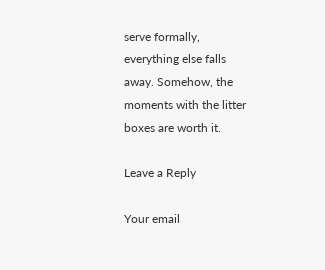serve formally, everything else falls away. Somehow, the moments with the litter boxes are worth it.

Leave a Reply

Your email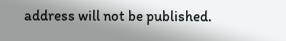address will not be published.